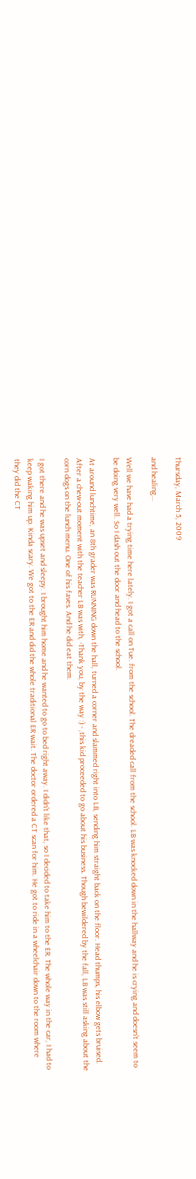Thursday, March 5, 2009

and healing...

Well we have had a trying time here lately. I got a call on Tue. from the school. The dreaded call from the school. LB was knocked down in the hallway and he is crying and doesn't seem to be doing very well. So I dash out the door and head to the school.

At around lunchtime, an 8th grader was RUNNING down the hall, turned a corner and slammed right into LB, sending him straight back on the floor. Head thumps, his elbow gets bruised. After a chew-out moment with the teacher LB was with, -Thank you, by the way :) - ,this kid proceeded to go about his business. Though bewildered by the fall, LB was still asking about the corn dogs on the lunch menu. One of his faves. And he did eat them.

I got there and he was upset and sleepy. I brought him home and he wanted to go to bed right away. I didn't like that, so I decided to take him to the ER. The whole way in the car, I had to keep waking him up. Kinda scary. We got to the ER and did the whole traditional ER wait. The doctor ordered a CT scan for him. He got to ride in a wheelchair down to the room where they did the CT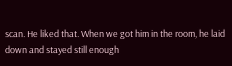scan. He liked that. When we got him in the room, he laid down and stayed still enough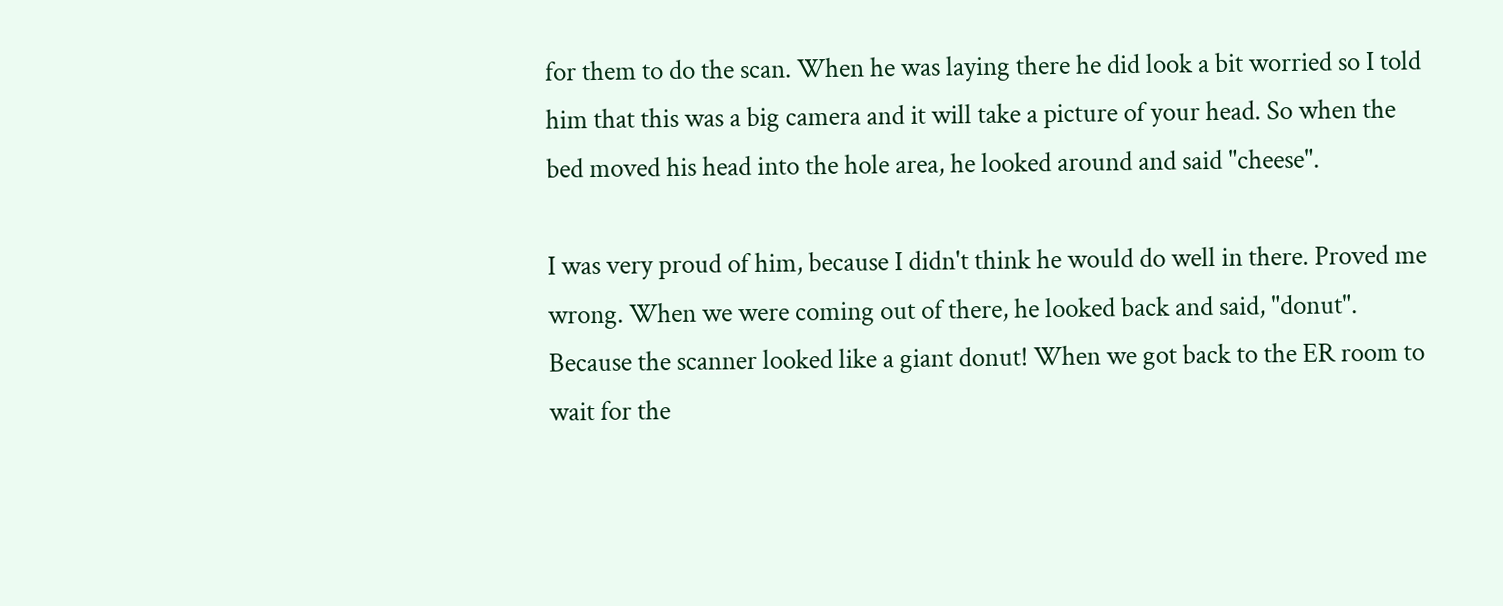for them to do the scan. When he was laying there he did look a bit worried so I told him that this was a big camera and it will take a picture of your head. So when the bed moved his head into the hole area, he looked around and said "cheese".

I was very proud of him, because I didn't think he would do well in there. Proved me wrong. When we were coming out of there, he looked back and said, "donut". Because the scanner looked like a giant donut! When we got back to the ER room to wait for the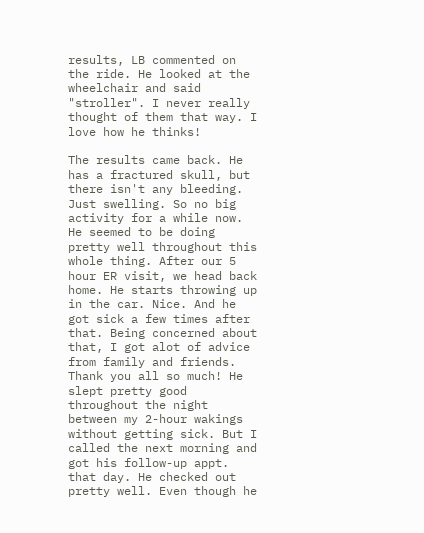results, LB commented on the ride. He looked at the wheelchair and said "stroller". I never really thought of them that way. I love how he thinks!

The results came back. He has a fractured skull, but there isn't any bleeding. Just swelling. So no big activity for a while now. He seemed to be doing pretty well throughout this whole thing. After our 5 hour ER visit, we head back home. He starts throwing up in the car. Nice. And he got sick a few times after that. Being concerned about that, I got alot of advice from family and friends. Thank you all so much! He slept pretty good throughout the night between my 2-hour wakings without getting sick. But I called the next morning and got his follow-up appt. that day. He checked out pretty well. Even though he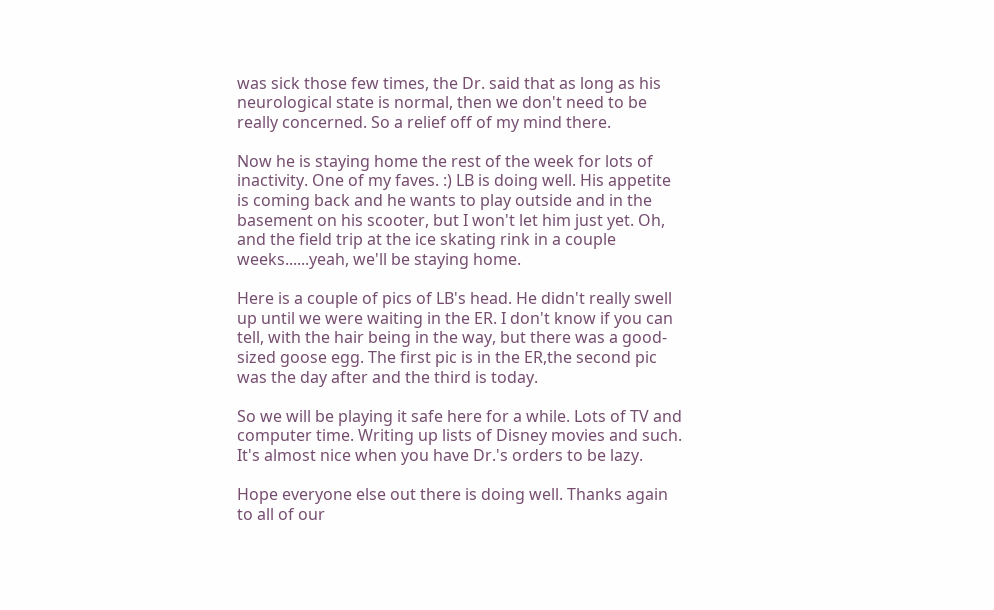was sick those few times, the Dr. said that as long as his neurological state is normal, then we don't need to be really concerned. So a relief off of my mind there.

Now he is staying home the rest of the week for lots of inactivity. One of my faves. :) LB is doing well. His appetite is coming back and he wants to play outside and in the basement on his scooter, but I won't let him just yet. Oh, and the field trip at the ice skating rink in a couple weeks......yeah, we'll be staying home.

Here is a couple of pics of LB's head. He didn't really swell up until we were waiting in the ER. I don't know if you can tell, with the hair being in the way, but there was a good-sized goose egg. The first pic is in the ER,the second pic was the day after and the third is today.

So we will be playing it safe here for a while. Lots of TV and computer time. Writing up lists of Disney movies and such. It's almost nice when you have Dr.'s orders to be lazy.

Hope everyone else out there is doing well. Thanks again to all of our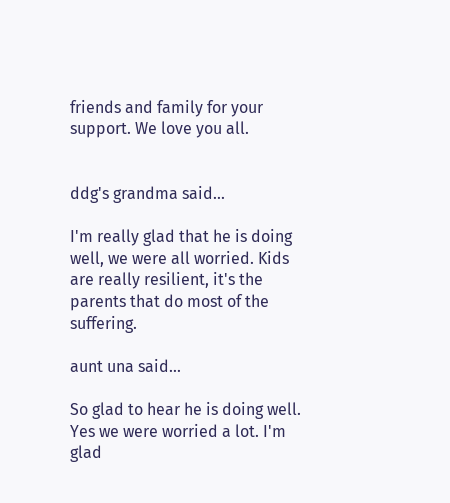friends and family for your support. We love you all.


ddg's grandma said...

I'm really glad that he is doing well, we were all worried. Kids are really resilient, it's the parents that do most of the suffering.

aunt una said...

So glad to hear he is doing well. Yes we were worried a lot. I'm glad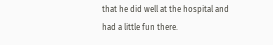that he did well at the hospital and had a little fun there.